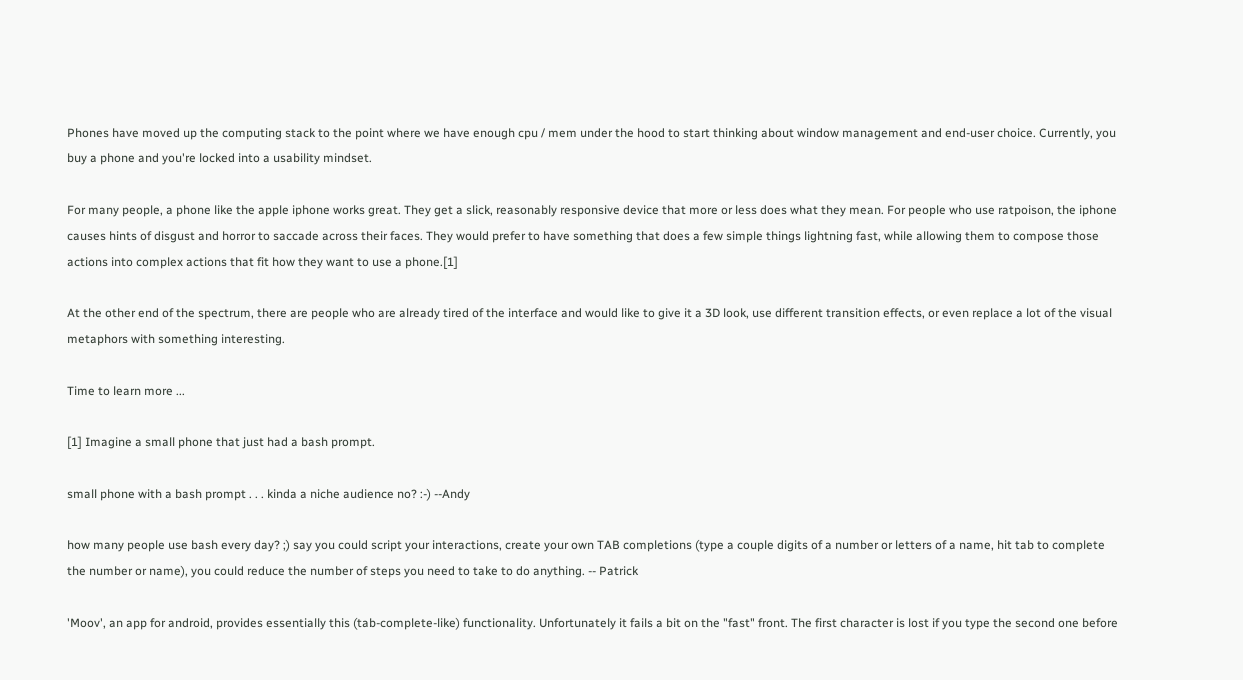Phones have moved up the computing stack to the point where we have enough cpu / mem under the hood to start thinking about window management and end-user choice. Currently, you buy a phone and you're locked into a usability mindset.

For many people, a phone like the apple iphone works great. They get a slick, reasonably responsive device that more or less does what they mean. For people who use ratpoison, the iphone causes hints of disgust and horror to saccade across their faces. They would prefer to have something that does a few simple things lightning fast, while allowing them to compose those actions into complex actions that fit how they want to use a phone.[1]

At the other end of the spectrum, there are people who are already tired of the interface and would like to give it a 3D look, use different transition effects, or even replace a lot of the visual metaphors with something interesting.

Time to learn more ...

[1] Imagine a small phone that just had a bash prompt.

small phone with a bash prompt . . . kinda a niche audience no? :-) --Andy

how many people use bash every day? ;) say you could script your interactions, create your own TAB completions (type a couple digits of a number or letters of a name, hit tab to complete the number or name), you could reduce the number of steps you need to take to do anything. -- Patrick

'Moov', an app for android, provides essentially this (tab-complete-like) functionality. Unfortunately it fails a bit on the "fast" front. The first character is lost if you type the second one before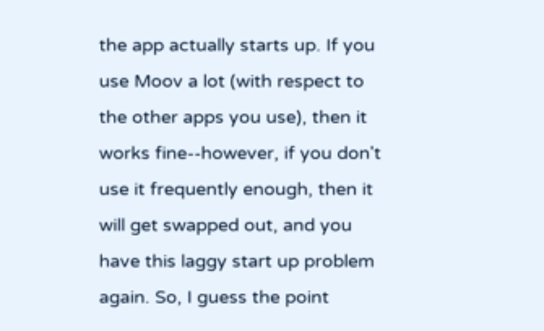the app actually starts up. If you use Moov a lot (with respect to the other apps you use), then it works fine--however, if you don't use it frequently enough, then it will get swapped out, and you have this laggy start up problem again. So, I guess the point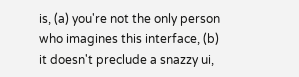is, (a) you're not the only person who imagines this interface, (b) it doesn't preclude a snazzy ui,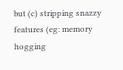but (c) stripping snazzy features (eg: memory hogging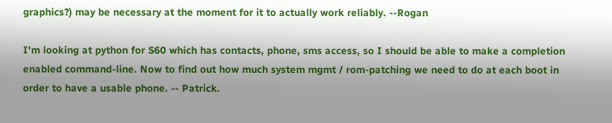graphics?) may be necessary at the moment for it to actually work reliably. --Rogan

I'm looking at python for S60 which has contacts, phone, sms access, so I should be able to make a completion enabled command-line. Now to find out how much system mgmt / rom-patching we need to do at each boot in order to have a usable phone. -- Patrick.